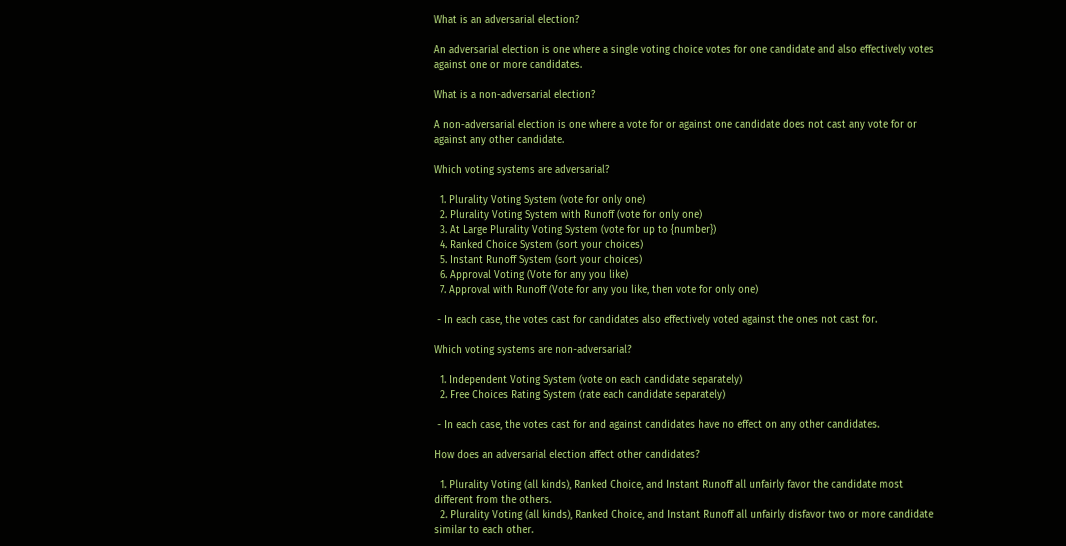What is an adversarial election?

An adversarial election is one where a single voting choice votes for one candidate and also effectively votes against one or more candidates.

What is a non-adversarial election?

A non-adversarial election is one where a vote for or against one candidate does not cast any vote for or against any other candidate.

Which voting systems are adversarial?

  1. Plurality Voting System (vote for only one)
  2. Plurality Voting System with Runoff (vote for only one)
  3. At Large Plurality Voting System (vote for up to {number})
  4. Ranked Choice System (sort your choices)
  5. Instant Runoff System (sort your choices)
  6. Approval Voting (Vote for any you like)
  7. Approval with Runoff (Vote for any you like, then vote for only one)

 - In each case, the votes cast for candidates also effectively voted against the ones not cast for.

Which voting systems are non-adversarial?

  1. Independent Voting System (vote on each candidate separately)
  2. Free Choices Rating System (rate each candidate separately)

 - In each case, the votes cast for and against candidates have no effect on any other candidates.

How does an adversarial election affect other candidates?

  1. Plurality Voting (all kinds), Ranked Choice, and Instant Runoff all unfairly favor the candidate most different from the others.
  2. Plurality Voting (all kinds), Ranked Choice, and Instant Runoff all unfairly disfavor two or more candidate similar to each other.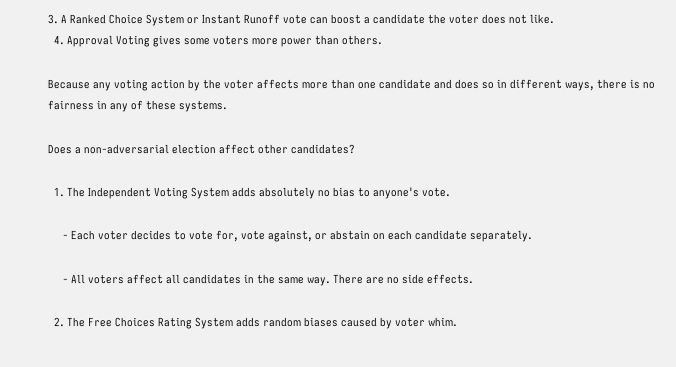3. A Ranked Choice System or Instant Runoff vote can boost a candidate the voter does not like.
  4. Approval Voting gives some voters more power than others.

Because any voting action by the voter affects more than one candidate and does so in different ways, there is no fairness in any of these systems.

Does a non-adversarial election affect other candidates?

  1. The Independent Voting System adds absolutely no bias to anyone's vote.

     - Each voter decides to vote for, vote against, or abstain on each candidate separately.

     - All voters affect all candidates in the same way. There are no side effects.

  2. The Free Choices Rating System adds random biases caused by voter whim.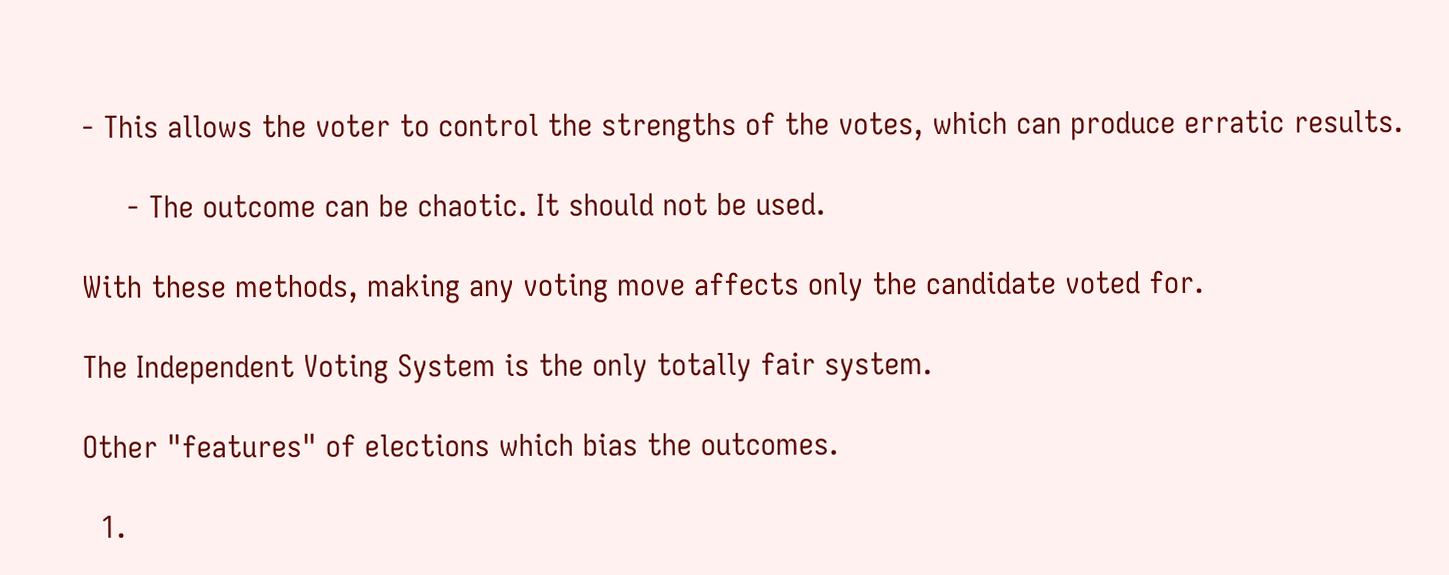- This allows the voter to control the strengths of the votes, which can produce erratic results.

     - The outcome can be chaotic. It should not be used.

With these methods, making any voting move affects only the candidate voted for.

The Independent Voting System is the only totally fair system.

Other "features" of elections which bias the outcomes.

  1.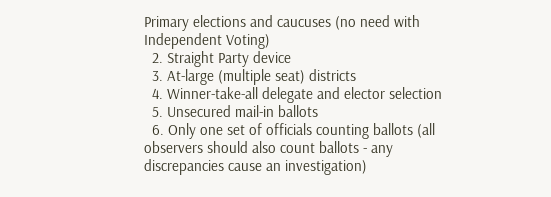Primary elections and caucuses (no need with Independent Voting)
  2. Straight Party device
  3. At-large (multiple seat) districts
  4. Winner-take-all delegate and elector selection
  5. Unsecured mail-in ballots
  6. Only one set of officials counting ballots (all observers should also count ballots - any discrepancies cause an investigation)